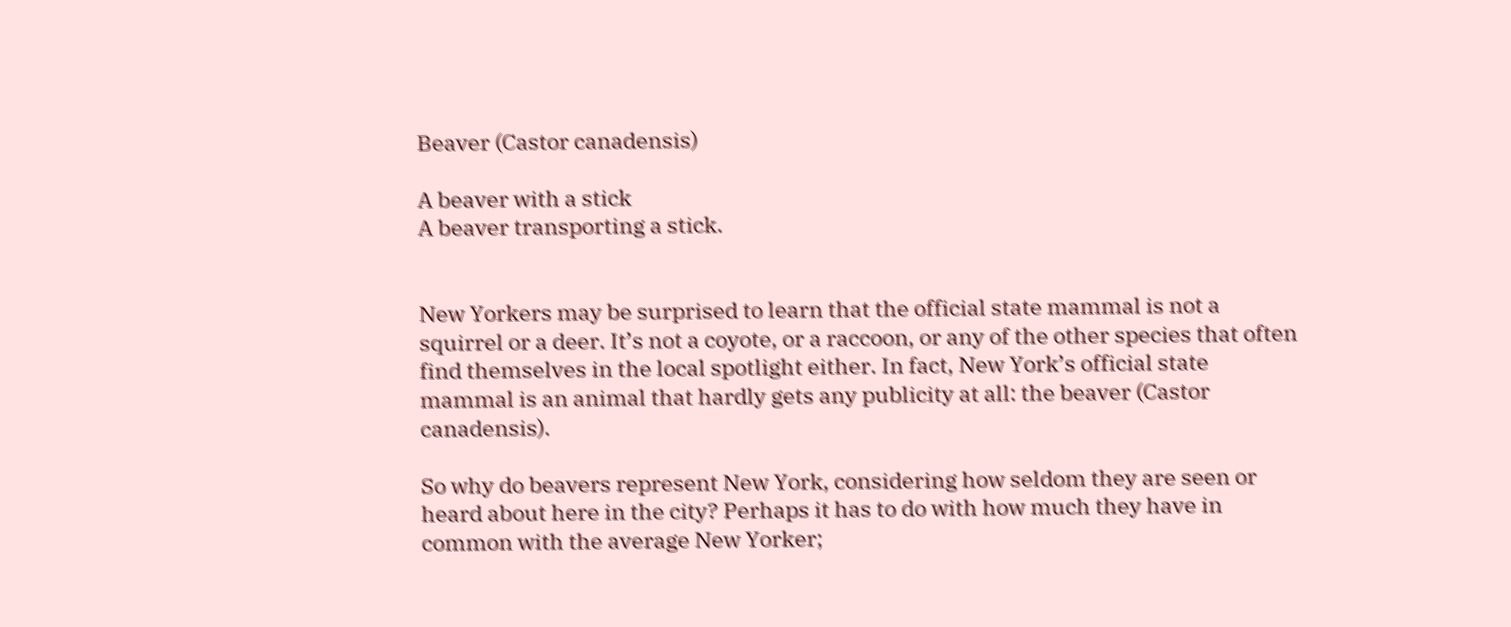Beaver (Castor canadensis)

A beaver with a stick
A beaver transporting a stick.


New Yorkers may be surprised to learn that the official state mammal is not a squirrel or a deer. It’s not a coyote, or a raccoon, or any of the other species that often find themselves in the local spotlight either. In fact, New York’s official state mammal is an animal that hardly gets any publicity at all: the beaver (Castor canadensis).

So why do beavers represent New York, considering how seldom they are seen or heard about here in the city? Perhaps it has to do with how much they have in common with the average New Yorker;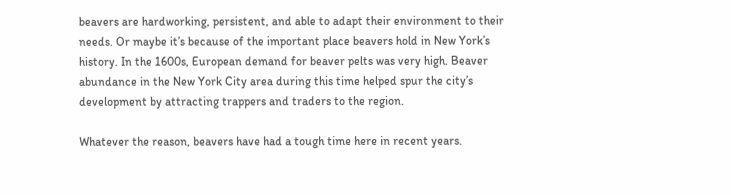beavers are hardworking, persistent, and able to adapt their environment to their needs. Or maybe it’s because of the important place beavers hold in New York’s history. In the 1600s, European demand for beaver pelts was very high. Beaver abundance in the New York City area during this time helped spur the city’s development by attracting trappers and traders to the region.

Whatever the reason, beavers have had a tough time here in recent years.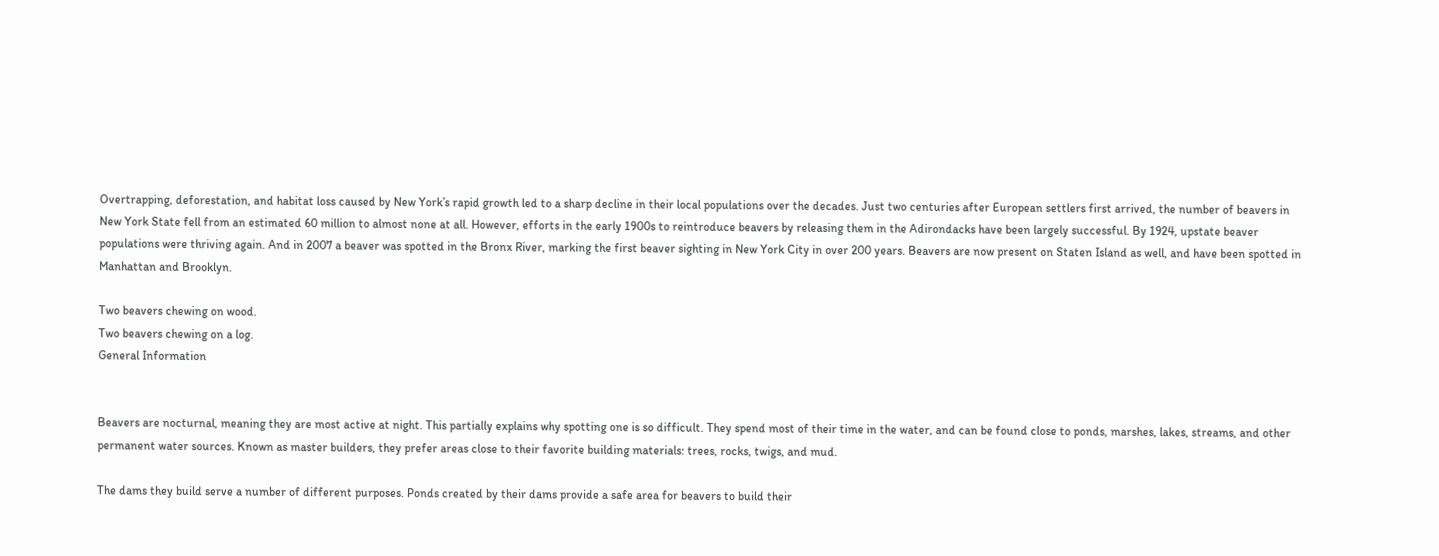Overtrapping, deforestation, and habitat loss caused by New York’s rapid growth led to a sharp decline in their local populations over the decades. Just two centuries after European settlers first arrived, the number of beavers in New York State fell from an estimated 60 million to almost none at all. However, efforts in the early 1900s to reintroduce beavers by releasing them in the Adirondacks have been largely successful. By 1924, upstate beaver populations were thriving again. And in 2007 a beaver was spotted in the Bronx River, marking the first beaver sighting in New York City in over 200 years. Beavers are now present on Staten Island as well, and have been spotted in Manhattan and Brooklyn.

Two beavers chewing on wood.
Two beavers chewing on a log.
General Information


Beavers are nocturnal, meaning they are most active at night. This partially explains why spotting one is so difficult. They spend most of their time in the water, and can be found close to ponds, marshes, lakes, streams, and other permanent water sources. Known as master builders, they prefer areas close to their favorite building materials: trees, rocks, twigs, and mud.

The dams they build serve a number of different purposes. Ponds created by their dams provide a safe area for beavers to build their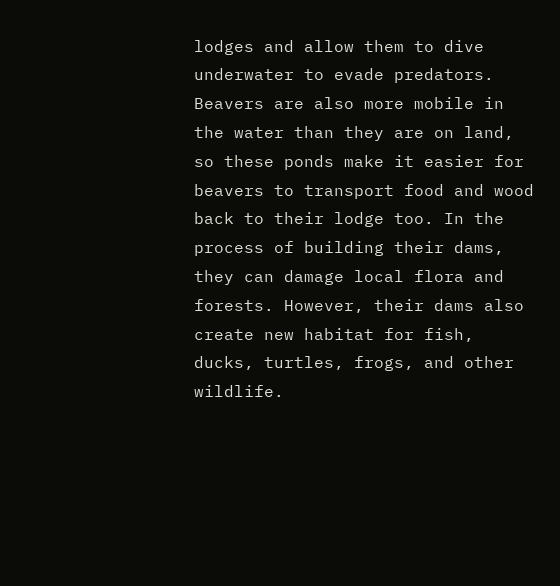lodges and allow them to dive underwater to evade predators. Beavers are also more mobile in the water than they are on land, so these ponds make it easier for beavers to transport food and wood back to their lodge too. In the process of building their dams, they can damage local flora and forests. However, their dams also create new habitat for fish, ducks, turtles, frogs, and other wildlife.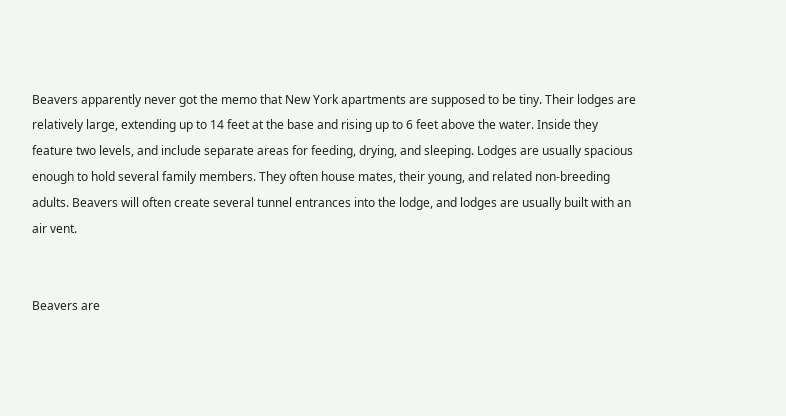Beavers apparently never got the memo that New York apartments are supposed to be tiny. Their lodges are relatively large, extending up to 14 feet at the base and rising up to 6 feet above the water. Inside they feature two levels, and include separate areas for feeding, drying, and sleeping. Lodges are usually spacious enough to hold several family members. They often house mates, their young, and related non-breeding adults. Beavers will often create several tunnel entrances into the lodge, and lodges are usually built with an air vent.


Beavers are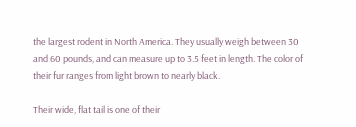the largest rodent in North America. They usually weigh between 30 and 60 pounds, and can measure up to 3.5 feet in length. The color of their fur ranges from light brown to nearly black.

Their wide, flat tail is one of their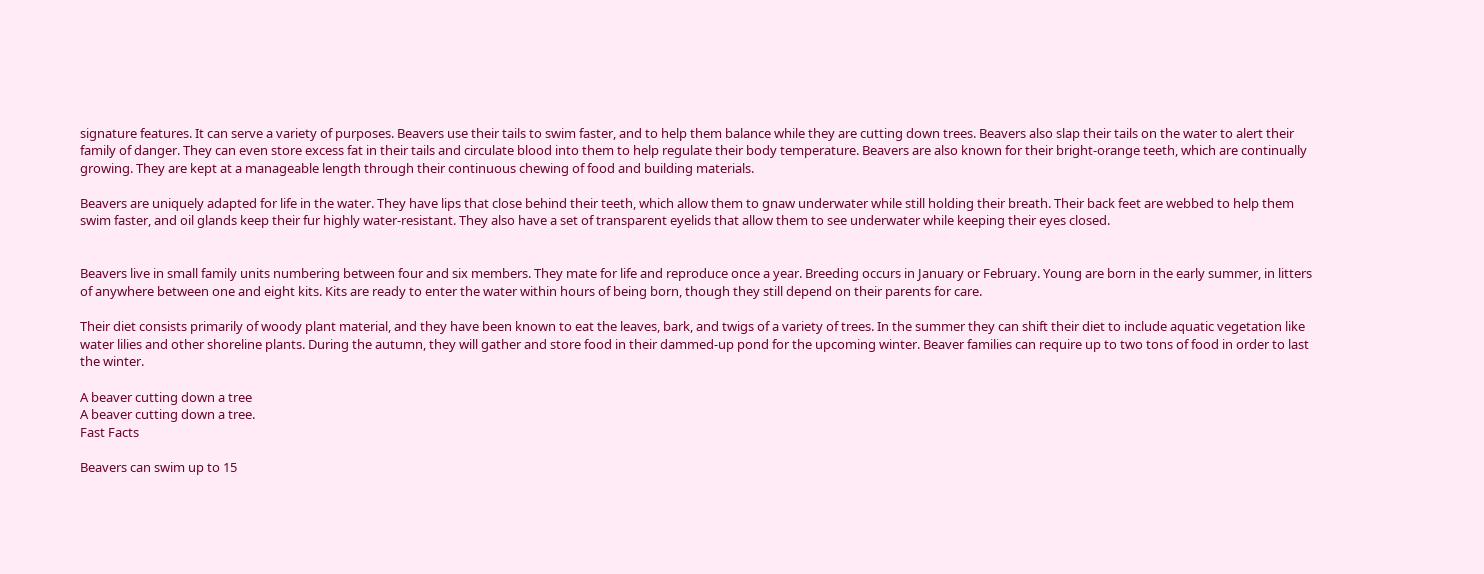signature features. It can serve a variety of purposes. Beavers use their tails to swim faster, and to help them balance while they are cutting down trees. Beavers also slap their tails on the water to alert their family of danger. They can even store excess fat in their tails and circulate blood into them to help regulate their body temperature. Beavers are also known for their bright-orange teeth, which are continually growing. They are kept at a manageable length through their continuous chewing of food and building materials.

Beavers are uniquely adapted for life in the water. They have lips that close behind their teeth, which allow them to gnaw underwater while still holding their breath. Their back feet are webbed to help them swim faster, and oil glands keep their fur highly water-resistant. They also have a set of transparent eyelids that allow them to see underwater while keeping their eyes closed.


Beavers live in small family units numbering between four and six members. They mate for life and reproduce once a year. Breeding occurs in January or February. Young are born in the early summer, in litters of anywhere between one and eight kits. Kits are ready to enter the water within hours of being born, though they still depend on their parents for care.

Their diet consists primarily of woody plant material, and they have been known to eat the leaves, bark, and twigs of a variety of trees. In the summer they can shift their diet to include aquatic vegetation like water lilies and other shoreline plants. During the autumn, they will gather and store food in their dammed-up pond for the upcoming winter. Beaver families can require up to two tons of food in order to last the winter.

A beaver cutting down a tree
A beaver cutting down a tree.
Fast Facts

Beavers can swim up to 15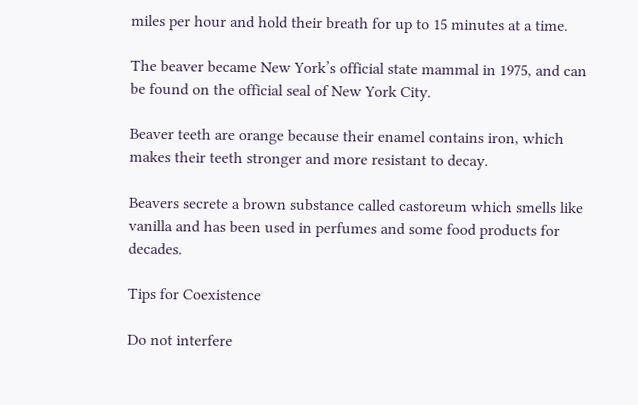miles per hour and hold their breath for up to 15 minutes at a time.

The beaver became New York’s official state mammal in 1975, and can be found on the official seal of New York City.

Beaver teeth are orange because their enamel contains iron, which makes their teeth stronger and more resistant to decay.

Beavers secrete a brown substance called castoreum which smells like vanilla and has been used in perfumes and some food products for decades.

Tips for Coexistence

Do not interfere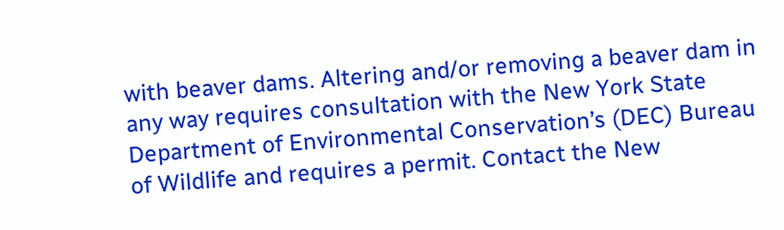with beaver dams. Altering and/or removing a beaver dam in any way requires consultation with the New York State Department of Environmental Conservation’s (DEC) Bureau of Wildlife and requires a permit. Contact the New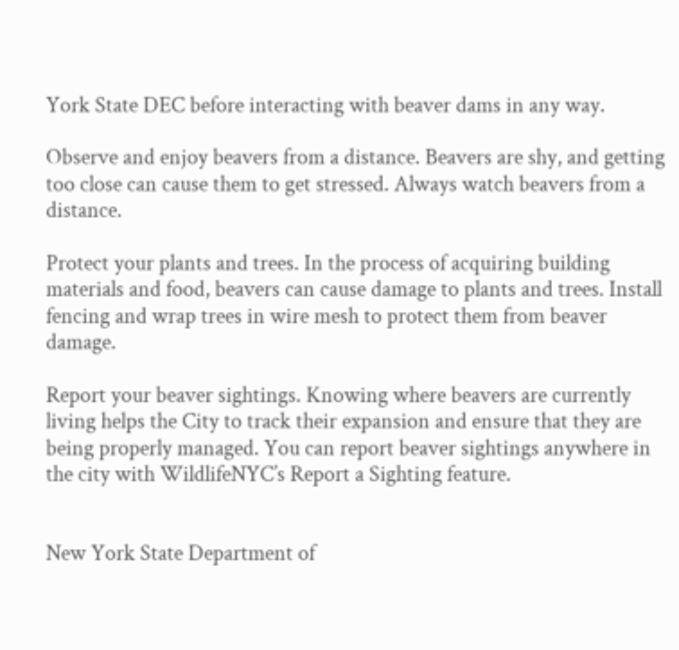York State DEC before interacting with beaver dams in any way.

Observe and enjoy beavers from a distance. Beavers are shy, and getting too close can cause them to get stressed. Always watch beavers from a distance.

Protect your plants and trees. In the process of acquiring building materials and food, beavers can cause damage to plants and trees. Install fencing and wrap trees in wire mesh to protect them from beaver damage.

Report your beaver sightings. Knowing where beavers are currently living helps the City to track their expansion and ensure that they are being properly managed. You can report beaver sightings anywhere in the city with WildlifeNYC’s Report a Sighting feature.


New York State Department of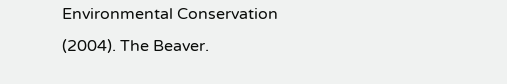Environmental Conservation (2004). The Beaver.